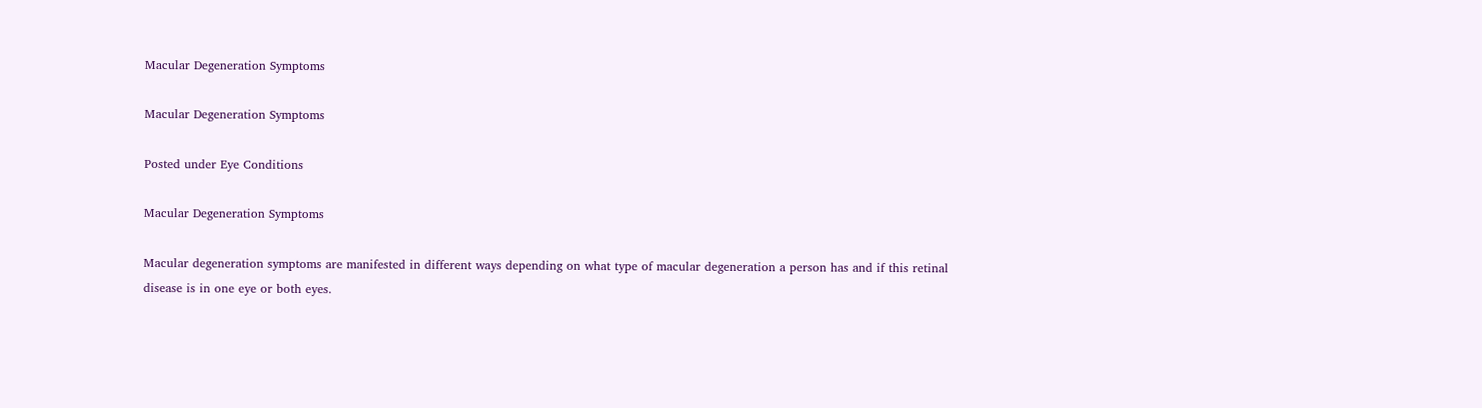Macular Degeneration Symptoms

Macular Degeneration Symptoms

Posted under Eye Conditions

Macular Degeneration Symptoms

Macular degeneration symptoms are manifested in different ways depending on what type of macular degeneration a person has and if this retinal disease is in one eye or both eyes.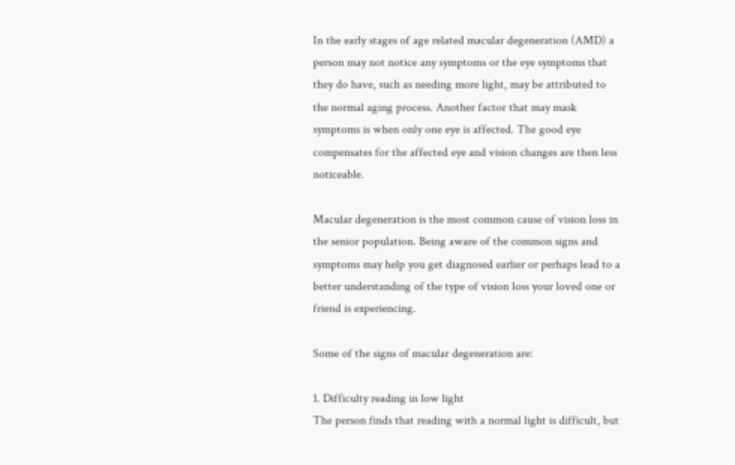In the early stages of age related macular degeneration (AMD) a person may not notice any symptoms or the eye symptoms that they do have, such as needing more light, may be attributed to the normal aging process. Another factor that may mask symptoms is when only one eye is affected. The good eye compensates for the affected eye and vision changes are then less noticeable.

Macular degeneration is the most common cause of vision loss in the senior population. Being aware of the common signs and symptoms may help you get diagnosed earlier or perhaps lead to a better understanding of the type of vision loss your loved one or friend is experiencing.

Some of the signs of macular degeneration are:

1. Difficulty reading in low light
The person finds that reading with a normal light is difficult, but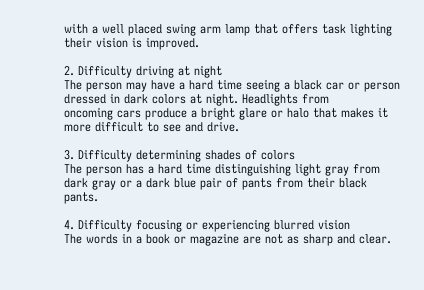with a well placed swing arm lamp that offers task lighting their vision is improved.

2. Difficulty driving at night
The person may have a hard time seeing a black car or person dressed in dark colors at night. Headlights from
oncoming cars produce a bright glare or halo that makes it more difficult to see and drive.

3. Difficulty determining shades of colors
The person has a hard time distinguishing light gray from dark gray or a dark blue pair of pants from their black pants.

4. Difficulty focusing or experiencing blurred vision
The words in a book or magazine are not as sharp and clear.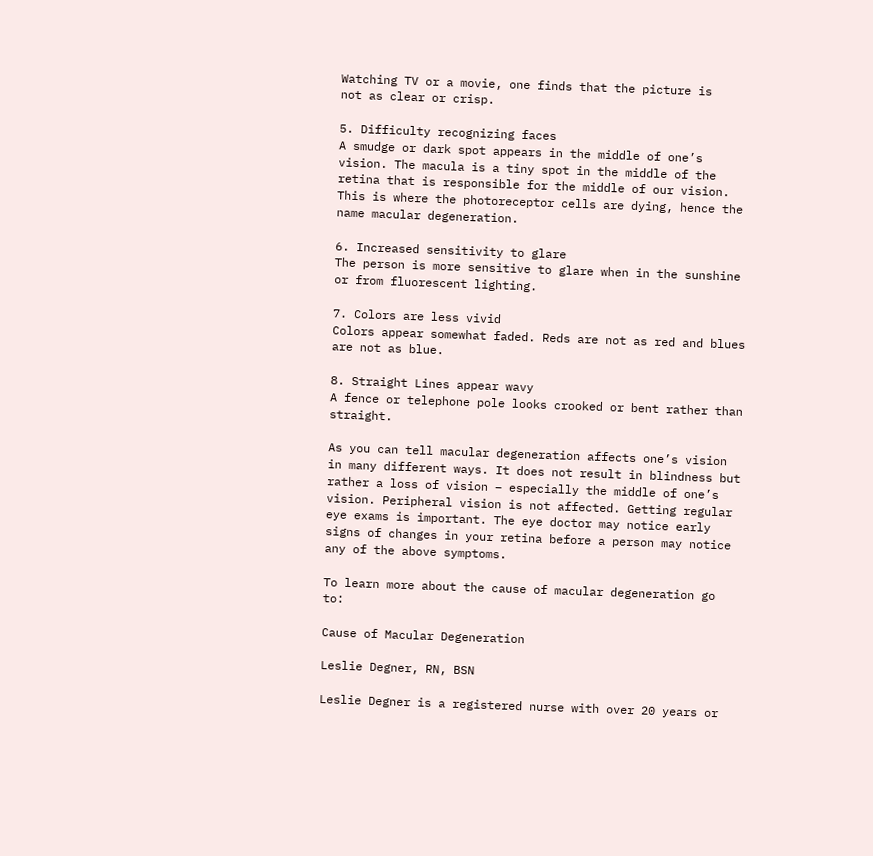Watching TV or a movie, one finds that the picture is
not as clear or crisp.

5. Difficulty recognizing faces
A smudge or dark spot appears in the middle of one’s vision. The macula is a tiny spot in the middle of the retina that is responsible for the middle of our vision. This is where the photoreceptor cells are dying, hence the name macular degeneration.

6. Increased sensitivity to glare
The person is more sensitive to glare when in the sunshine or from fluorescent lighting.

7. Colors are less vivid
Colors appear somewhat faded. Reds are not as red and blues are not as blue.

8. Straight Lines appear wavy
A fence or telephone pole looks crooked or bent rather than straight.

As you can tell macular degeneration affects one’s vision in many different ways. It does not result in blindness but rather a loss of vision – especially the middle of one’s vision. Peripheral vision is not affected. Getting regular eye exams is important. The eye doctor may notice early signs of changes in your retina before a person may notice any of the above symptoms.

To learn more about the cause of macular degeneration go to:

Cause of Macular Degeneration

Leslie Degner, RN, BSN

Leslie Degner is a registered nurse with over 20 years or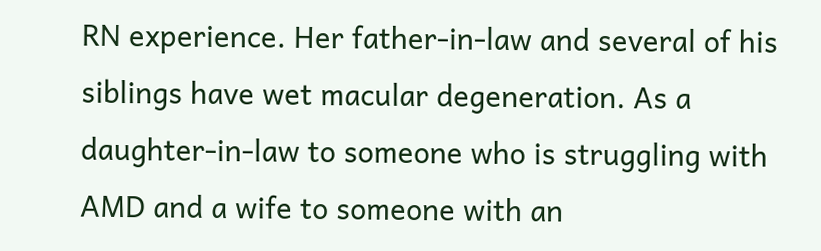RN experience. Her father-in-law and several of his siblings have wet macular degeneration. As a daughter-in-law to someone who is struggling with AMD and a wife to someone with an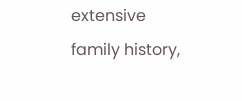extensive family history,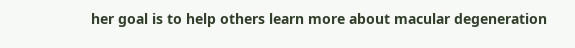her goal is to help others learn more about macular degeneration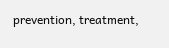prevention, treatment,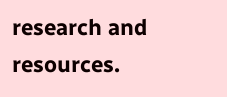research and resources.